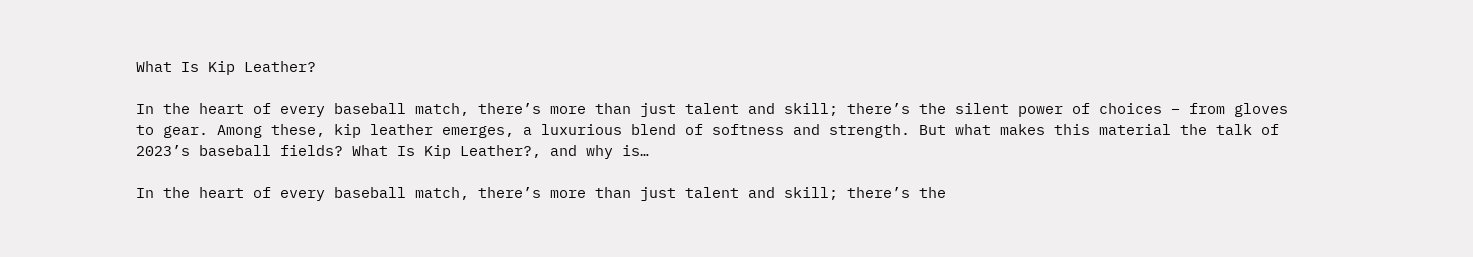What Is Kip Leather?

In the heart of every baseball match, there’s more than just talent and skill; there’s the silent power of choices – from gloves to gear. Among these, kip leather emerges, a luxurious blend of softness and strength. But what makes this material the talk of 2023’s baseball fields? What Is Kip Leather?, and why is…

In the heart of every baseball match, there’s more than just talent and skill; there’s the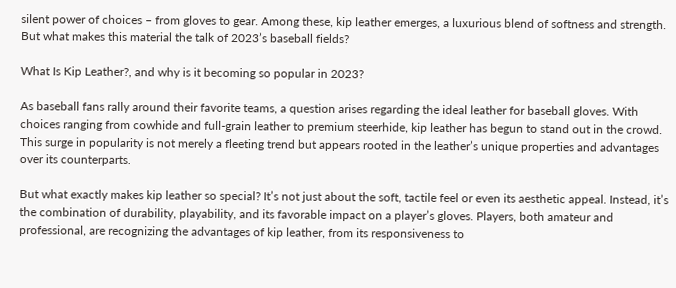silent power of choices – from gloves to gear. Among these, kip leather emerges, a luxurious blend of softness and strength. But what makes this material the talk of 2023’s baseball fields?

What Is Kip Leather?, and why is it becoming so popular in 2023?

As baseball fans rally around their favorite teams, a question arises regarding the ideal leather for baseball gloves. With choices ranging from cowhide and full-grain leather to premium steerhide, kip leather has begun to stand out in the crowd. This surge in popularity is not merely a fleeting trend but appears rooted in the leather’s unique properties and advantages over its counterparts.

But what exactly makes kip leather so special? It’s not just about the soft, tactile feel or even its aesthetic appeal. Instead, it’s the combination of durability, playability, and its favorable impact on a player’s gloves. Players, both amateur and professional, are recognizing the advantages of kip leather, from its responsiveness to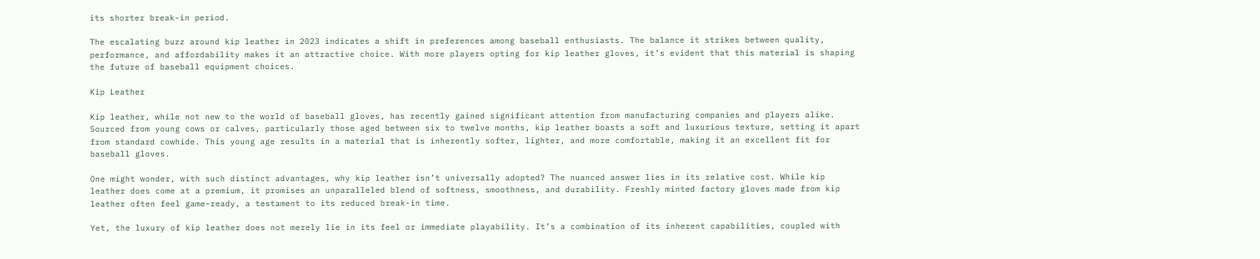its shorter break-in period.

The escalating buzz around kip leather in 2023 indicates a shift in preferences among baseball enthusiasts. The balance it strikes between quality, performance, and affordability makes it an attractive choice. With more players opting for kip leather gloves, it’s evident that this material is shaping the future of baseball equipment choices.

Kip Leather

Kip leather, while not new to the world of baseball gloves, has recently gained significant attention from manufacturing companies and players alike. Sourced from young cows or calves, particularly those aged between six to twelve months, kip leather boasts a soft and luxurious texture, setting it apart from standard cowhide. This young age results in a material that is inherently softer, lighter, and more comfortable, making it an excellent fit for baseball gloves.

One might wonder, with such distinct advantages, why kip leather isn’t universally adopted? The nuanced answer lies in its relative cost. While kip leather does come at a premium, it promises an unparalleled blend of softness, smoothness, and durability. Freshly minted factory gloves made from kip leather often feel game-ready, a testament to its reduced break-in time.

Yet, the luxury of kip leather does not merely lie in its feel or immediate playability. It’s a combination of its inherent capabilities, coupled with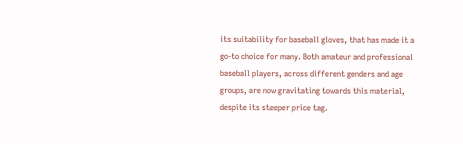its suitability for baseball gloves, that has made it a go-to choice for many. Both amateur and professional baseball players, across different genders and age groups, are now gravitating towards this material, despite its steeper price tag.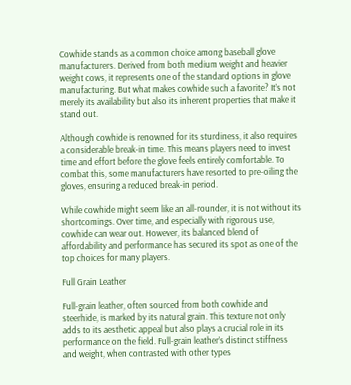Cowhide stands as a common choice among baseball glove manufacturers. Derived from both medium weight and heavier weight cows, it represents one of the standard options in glove manufacturing. But what makes cowhide such a favorite? It’s not merely its availability but also its inherent properties that make it stand out.

Although cowhide is renowned for its sturdiness, it also requires a considerable break-in time. This means players need to invest time and effort before the glove feels entirely comfortable. To combat this, some manufacturers have resorted to pre-oiling the gloves, ensuring a reduced break-in period.

While cowhide might seem like an all-rounder, it is not without its shortcomings. Over time, and especially with rigorous use, cowhide can wear out. However, its balanced blend of affordability and performance has secured its spot as one of the top choices for many players.

Full Grain Leather

Full-grain leather, often sourced from both cowhide and steerhide, is marked by its natural grain. This texture not only adds to its aesthetic appeal but also plays a crucial role in its performance on the field. Full-grain leather’s distinct stiffness and weight, when contrasted with other types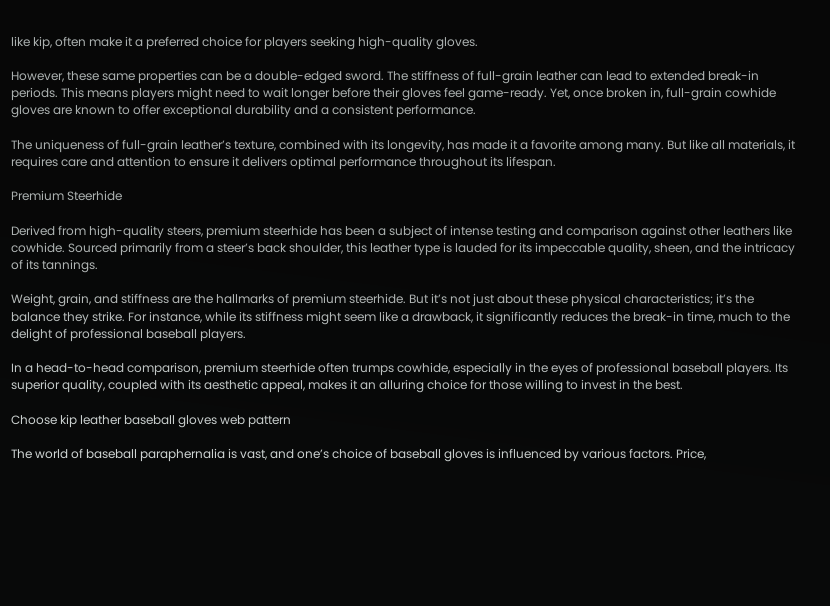like kip, often make it a preferred choice for players seeking high-quality gloves.

However, these same properties can be a double-edged sword. The stiffness of full-grain leather can lead to extended break-in periods. This means players might need to wait longer before their gloves feel game-ready. Yet, once broken in, full-grain cowhide gloves are known to offer exceptional durability and a consistent performance.

The uniqueness of full-grain leather’s texture, combined with its longevity, has made it a favorite among many. But like all materials, it requires care and attention to ensure it delivers optimal performance throughout its lifespan.

Premium Steerhide

Derived from high-quality steers, premium steerhide has been a subject of intense testing and comparison against other leathers like cowhide. Sourced primarily from a steer’s back shoulder, this leather type is lauded for its impeccable quality, sheen, and the intricacy of its tannings.

Weight, grain, and stiffness are the hallmarks of premium steerhide. But it’s not just about these physical characteristics; it’s the balance they strike. For instance, while its stiffness might seem like a drawback, it significantly reduces the break-in time, much to the delight of professional baseball players.

In a head-to-head comparison, premium steerhide often trumps cowhide, especially in the eyes of professional baseball players. Its superior quality, coupled with its aesthetic appeal, makes it an alluring choice for those willing to invest in the best.

Choose kip leather baseball gloves web pattern

The world of baseball paraphernalia is vast, and one’s choice of baseball gloves is influenced by various factors. Price,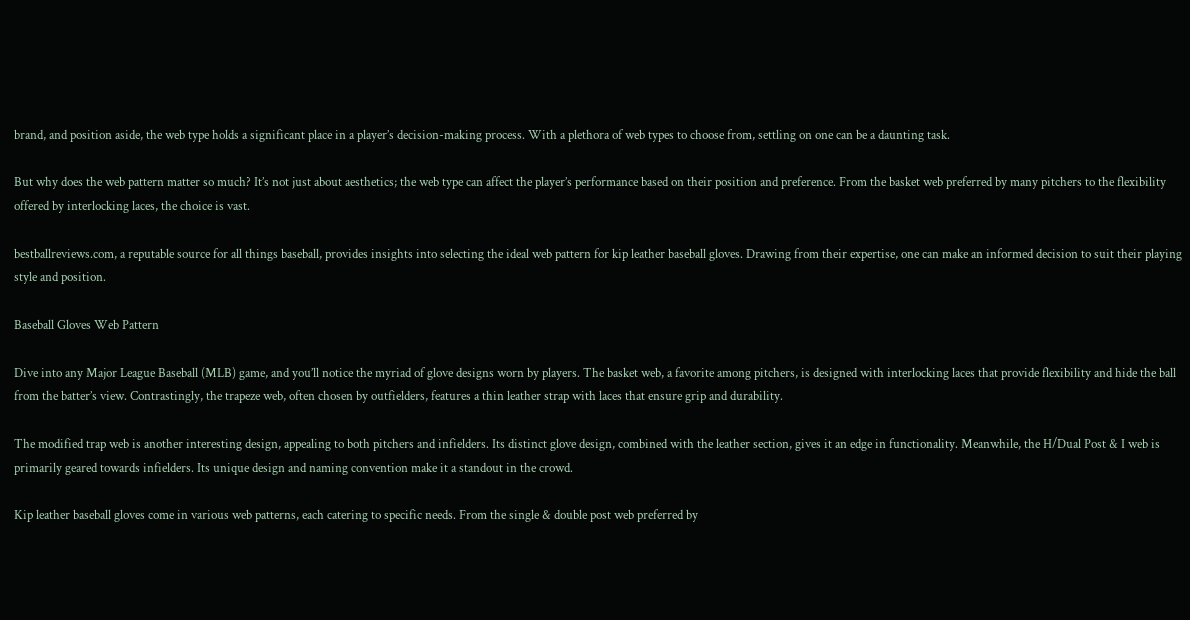brand, and position aside, the web type holds a significant place in a player’s decision-making process. With a plethora of web types to choose from, settling on one can be a daunting task.

But why does the web pattern matter so much? It’s not just about aesthetics; the web type can affect the player’s performance based on their position and preference. From the basket web preferred by many pitchers to the flexibility offered by interlocking laces, the choice is vast.

bestballreviews.com, a reputable source for all things baseball, provides insights into selecting the ideal web pattern for kip leather baseball gloves. Drawing from their expertise, one can make an informed decision to suit their playing style and position.

Baseball Gloves Web Pattern

Dive into any Major League Baseball (MLB) game, and you’ll notice the myriad of glove designs worn by players. The basket web, a favorite among pitchers, is designed with interlocking laces that provide flexibility and hide the ball from the batter’s view. Contrastingly, the trapeze web, often chosen by outfielders, features a thin leather strap with laces that ensure grip and durability.

The modified trap web is another interesting design, appealing to both pitchers and infielders. Its distinct glove design, combined with the leather section, gives it an edge in functionality. Meanwhile, the H/Dual Post & I web is primarily geared towards infielders. Its unique design and naming convention make it a standout in the crowd.

Kip leather baseball gloves come in various web patterns, each catering to specific needs. From the single & double post web preferred by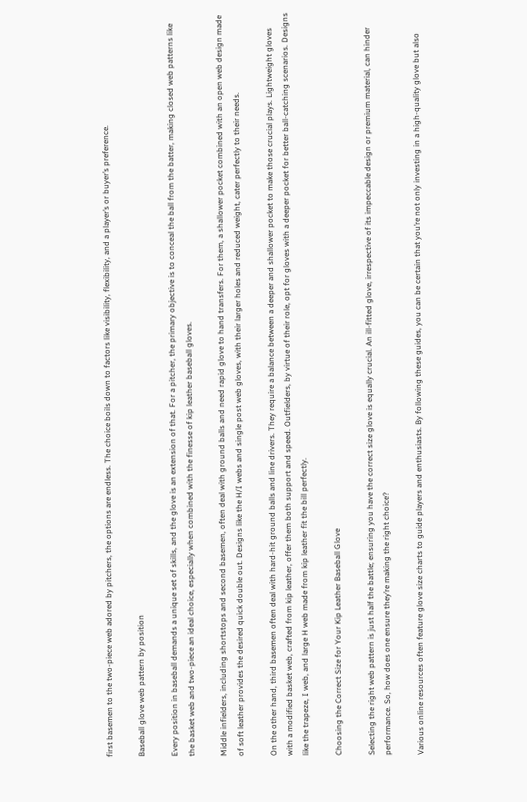first basemen to the two-piece web adored by pitchers, the options are endless. The choice boils down to factors like visibility, flexibility, and a player’s or buyer’s preference.

Baseball glove web pattern by position

Every position in baseball demands a unique set of skills, and the glove is an extension of that. For a pitcher, the primary objective is to conceal the ball from the batter, making closed web patterns like the basket web and two-piece an ideal choice, especially when combined with the finesse of kip leather baseball gloves.

Middle infielders, including shortstops and second basemen, often deal with ground balls and need rapid glove to hand transfers. For them, a shallower pocket combined with an open web design made of soft leather provides the desired quick double out. Designs like the H/I webs and single post web gloves, with their larger holes and reduced weight, cater perfectly to their needs.

On the other hand, third basemen often deal with hard-hit ground balls and line drivers. They require a balance between a deeper and shallower pocket to make those crucial plays. Lightweight gloves with a modified basket web, crafted from kip leather, offer them both support and speed. Outfielders, by virtue of their role, opt for gloves with a deeper pocket for better ball-catching scenarios. Designs like the trapeze, I web, and large H web made from kip leather fit the bill perfectly.

Choosing the Correct Size for Your Kip Leather Baseball Glove

Selecting the right web pattern is just half the battle; ensuring you have the correct size glove is equally crucial. An ill-fitted glove, irrespective of its impeccable design or premium material, can hinder performance. So, how does one ensure they’re making the right choice?

Various online resources often feature glove size charts to guide players and enthusiasts. By following these guides, you can be certain that you’re not only investing in a high-quality glove but also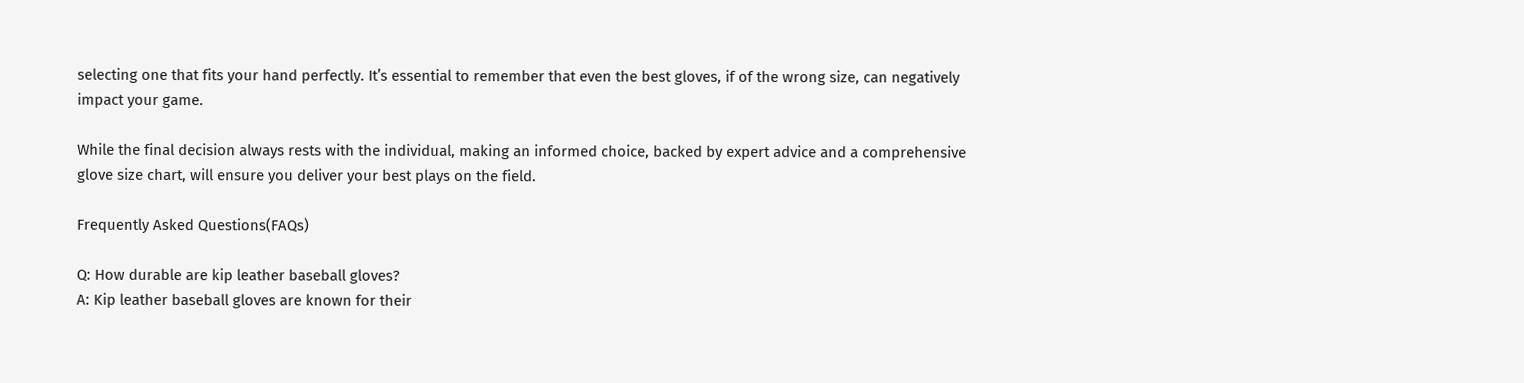selecting one that fits your hand perfectly. It’s essential to remember that even the best gloves, if of the wrong size, can negatively impact your game.

While the final decision always rests with the individual, making an informed choice, backed by expert advice and a comprehensive glove size chart, will ensure you deliver your best plays on the field.

Frequently Asked Questions(FAQs)

Q: How durable are kip leather baseball gloves?
A: Kip leather baseball gloves are known for their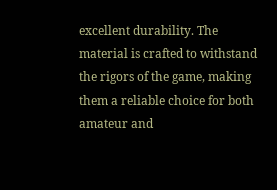excellent durability. The material is crafted to withstand the rigors of the game, making them a reliable choice for both amateur and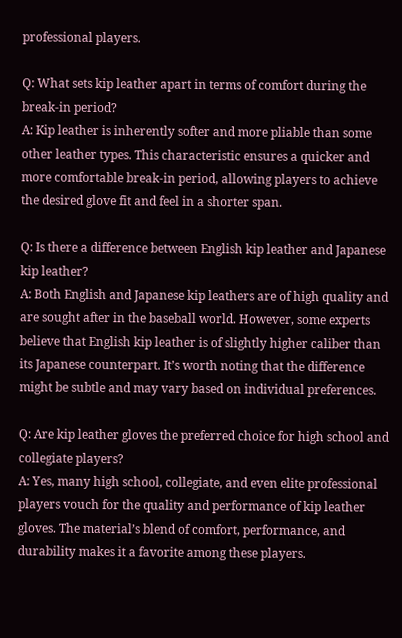professional players.

Q: What sets kip leather apart in terms of comfort during the break-in period?
A: Kip leather is inherently softer and more pliable than some other leather types. This characteristic ensures a quicker and more comfortable break-in period, allowing players to achieve the desired glove fit and feel in a shorter span.

Q: Is there a difference between English kip leather and Japanese kip leather?
A: Both English and Japanese kip leathers are of high quality and are sought after in the baseball world. However, some experts believe that English kip leather is of slightly higher caliber than its Japanese counterpart. It’s worth noting that the difference might be subtle and may vary based on individual preferences.

Q: Are kip leather gloves the preferred choice for high school and collegiate players?
A: Yes, many high school, collegiate, and even elite professional players vouch for the quality and performance of kip leather gloves. The material’s blend of comfort, performance, and durability makes it a favorite among these players.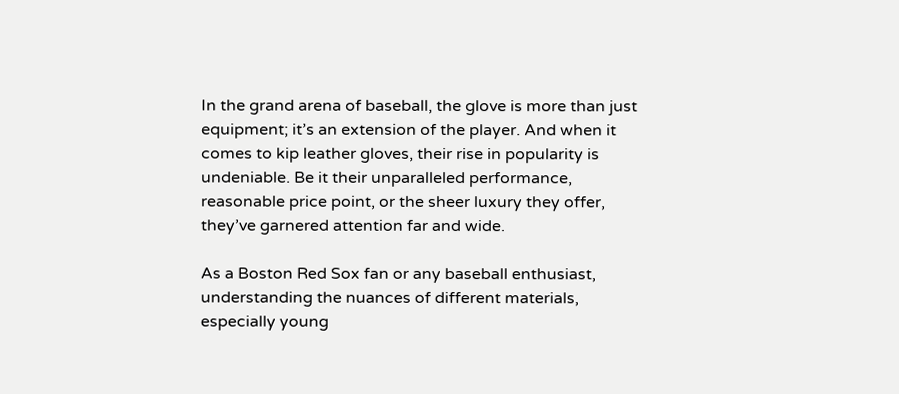In the grand arena of baseball, the glove is more than just equipment; it’s an extension of the player. And when it comes to kip leather gloves, their rise in popularity is undeniable. Be it their unparalleled performance, reasonable price point, or the sheer luxury they offer, they’ve garnered attention far and wide.

As a Boston Red Sox fan or any baseball enthusiast, understanding the nuances of different materials, especially young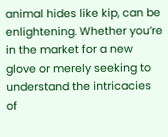animal hides like kip, can be enlightening. Whether you’re in the market for a new glove or merely seeking to understand the intricacies of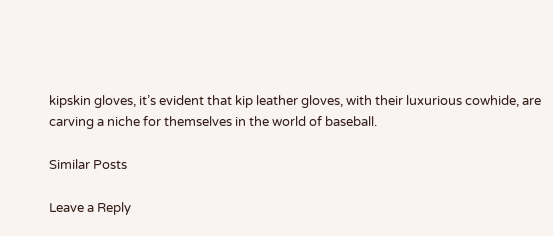kipskin gloves, it’s evident that kip leather gloves, with their luxurious cowhide, are carving a niche for themselves in the world of baseball.

Similar Posts

Leave a Reply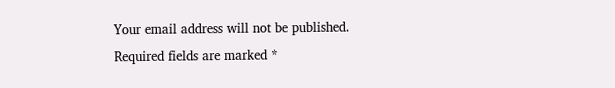Your email address will not be published. Required fields are marked *